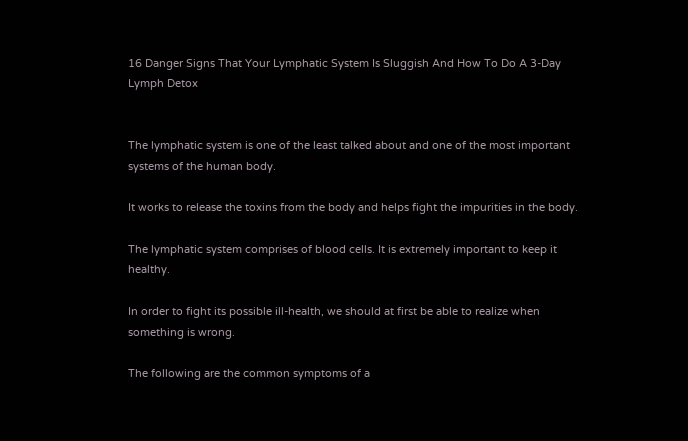16 Danger Signs That Your Lymphatic System Is Sluggish And How To Do A 3-Day Lymph Detox


The lymphatic system is one of the least talked about and one of the most important systems of the human body.

It works to release the toxins from the body and helps fight the impurities in the body.

The lymphatic system comprises of blood cells. It is extremely important to keep it healthy.

In order to fight its possible ill-health, we should at first be able to realize when something is wrong.

The following are the common symptoms of a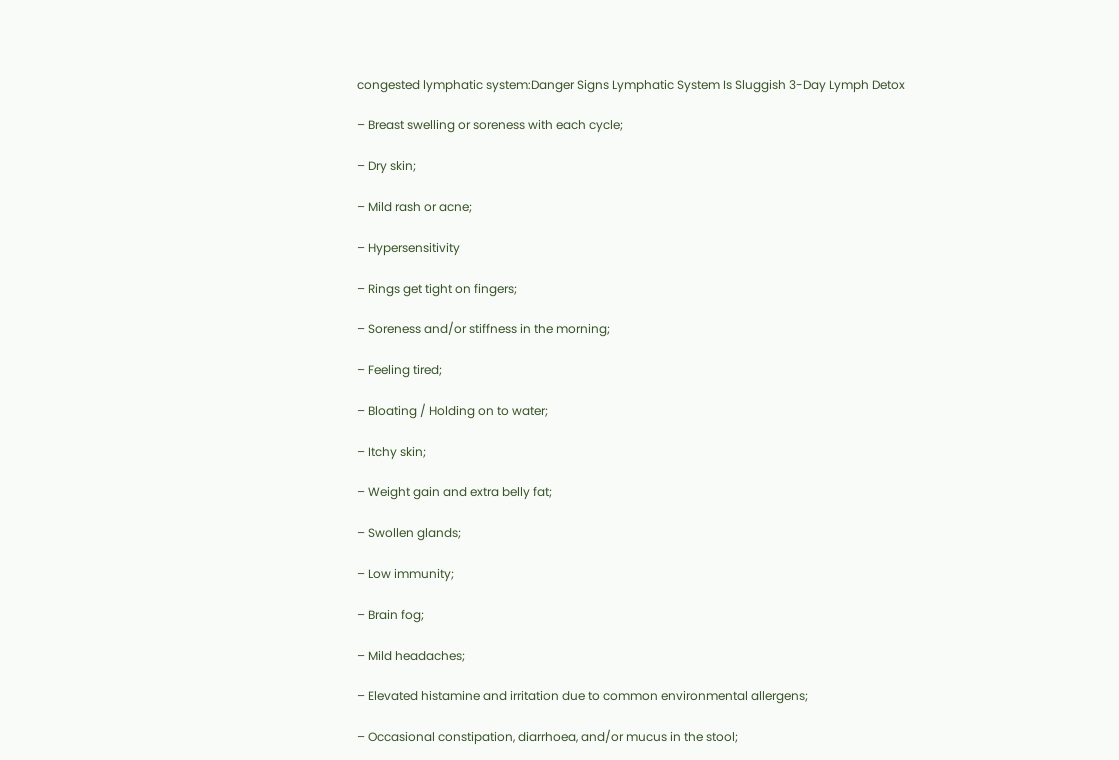congested lymphatic system:Danger Signs Lymphatic System Is Sluggish 3-Day Lymph Detox

– Breast swelling or soreness with each cycle;

– Dry skin;

– Mild rash or acne;

– Hypersensitivity

– Rings get tight on fingers;

– Soreness and/or stiffness in the morning;

– Feeling tired;

– Bloating / Holding on to water;

– Itchy skin;

– Weight gain and extra belly fat;

– Swollen glands;

– Low immunity;

– Brain fog;

– Mild headaches;

– Elevated histamine and irritation due to common environmental allergens;

– Occasional constipation, diarrhoea, and/or mucus in the stool;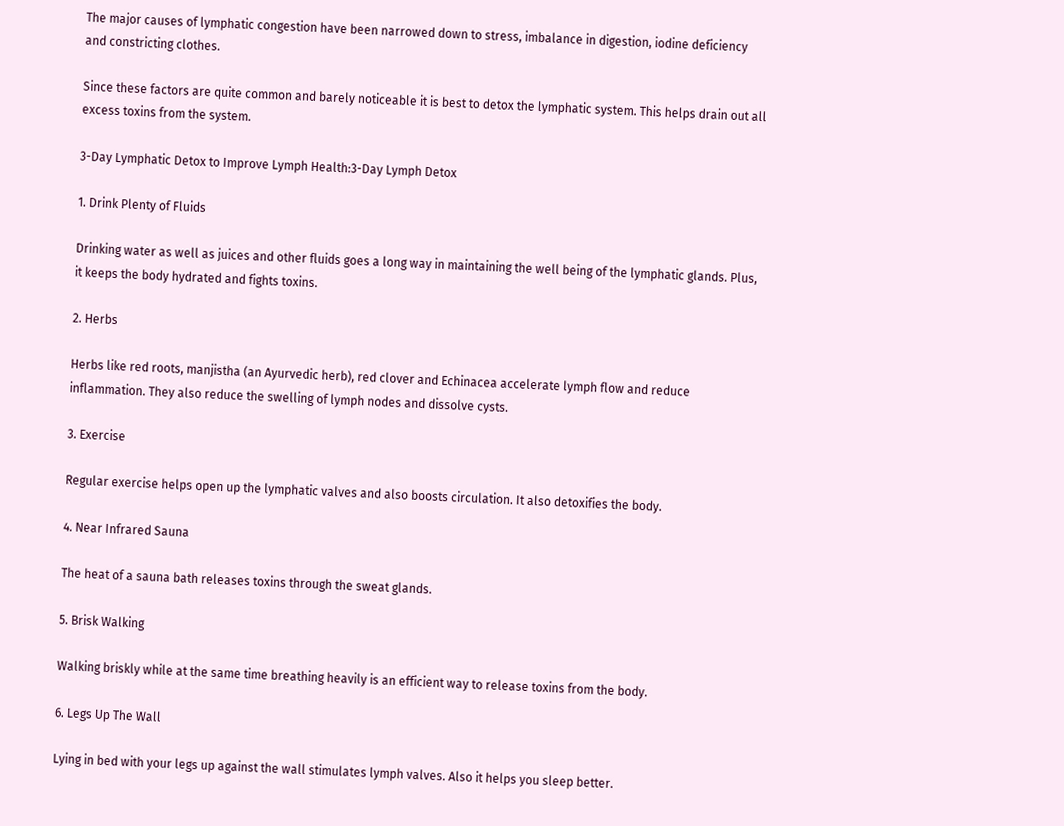The major causes of lymphatic congestion have been narrowed down to stress, imbalance in digestion, iodine deficiency and constricting clothes.

Since these factors are quite common and barely noticeable it is best to detox the lymphatic system. This helps drain out all excess toxins from the system.

3-Day Lymphatic Detox to Improve Lymph Health:3-Day Lymph Detox

1. Drink Plenty of Fluids

Drinking water as well as juices and other fluids goes a long way in maintaining the well being of the lymphatic glands. Plus, it keeps the body hydrated and fights toxins.

2. Herbs

Herbs like red roots, manjistha (an Ayurvedic herb), red clover and Echinacea accelerate lymph flow and reduce inflammation. They also reduce the swelling of lymph nodes and dissolve cysts.

3. Exercise

Regular exercise helps open up the lymphatic valves and also boosts circulation. It also detoxifies the body.

4. Near Infrared Sauna

The heat of a sauna bath releases toxins through the sweat glands.

5. Brisk Walking

Walking briskly while at the same time breathing heavily is an efficient way to release toxins from the body.

6. Legs Up The Wall

Lying in bed with your legs up against the wall stimulates lymph valves. Also it helps you sleep better.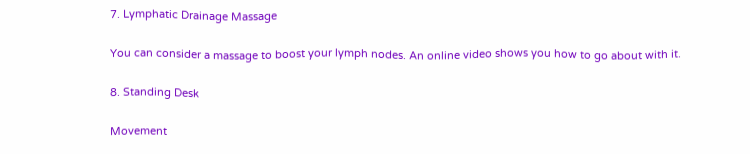7. Lymphatic Drainage Massage

You can consider a massage to boost your lymph nodes. An online video shows you how to go about with it.

8. Standing Desk

Movement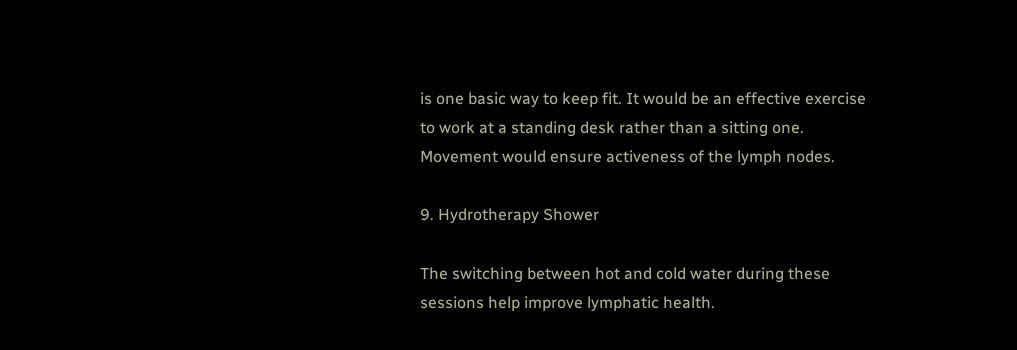is one basic way to keep fit. It would be an effective exercise to work at a standing desk rather than a sitting one. Movement would ensure activeness of the lymph nodes.

9. Hydrotherapy Shower

The switching between hot and cold water during these sessions help improve lymphatic health.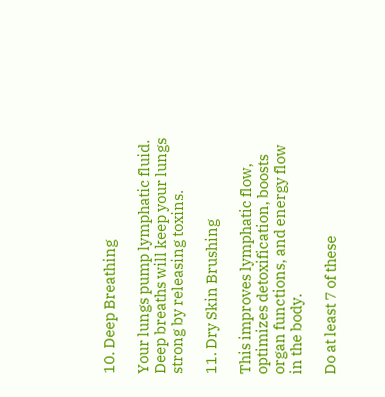10. Deep Breathing

Your lungs pump lymphatic fluid. Deep breaths will keep your lungs strong by releasing toxins.

11. Dry Skin Brushing

This improves lymphatic flow, optimizes detoxification, boosts organ functions, and energy flow in the body.

Do at least 7 of these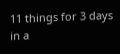11 things for 3 days in a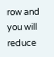row and you will reduce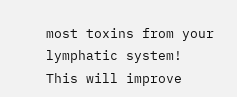most toxins from your lymphatic system! This will improve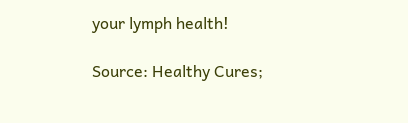your lymph health!

Source: Healthy Cures;